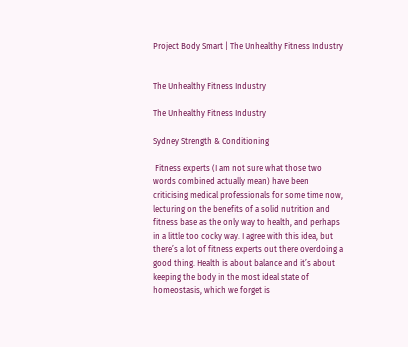Project Body Smart | The Unhealthy Fitness Industry


The Unhealthy Fitness Industry

The Unhealthy Fitness Industry

Sydney Strength & Conditioning

 Fitness experts (I am not sure what those two words combined actually mean) have been criticising medical professionals for some time now, lecturing on the benefits of a solid nutrition and fitness base as the only way to health, and perhaps in a little too cocky way. I agree with this idea, but there’s a lot of fitness experts out there overdoing a good thing. Health is about balance and it’s about keeping the body in the most ideal state of homeostasis, which we forget is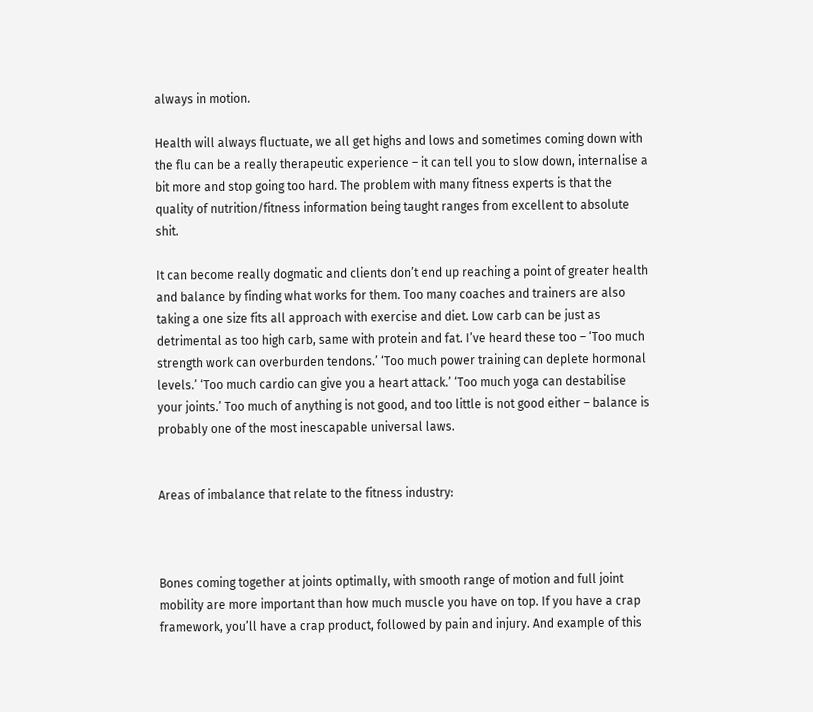always in motion.

Health will always fluctuate, we all get highs and lows and sometimes coming down with the flu can be a really therapeutic experience – it can tell you to slow down, internalise a bit more and stop going too hard. The problem with many fitness experts is that the quality of nutrition/fitness information being taught ranges from excellent to absolute shit.

It can become really dogmatic and clients don’t end up reaching a point of greater health and balance by finding what works for them. Too many coaches and trainers are also taking a one size fits all approach with exercise and diet. Low carb can be just as detrimental as too high carb, same with protein and fat. I’ve heard these too – ‘Too much strength work can overburden tendons.’ ‘Too much power training can deplete hormonal levels.’ ‘Too much cardio can give you a heart attack.’ ‘Too much yoga can destabilise your joints.’ Too much of anything is not good, and too little is not good either – balance is probably one of the most inescapable universal laws.


Areas of imbalance that relate to the fitness industry:



Bones coming together at joints optimally, with smooth range of motion and full joint mobility are more important than how much muscle you have on top. If you have a crap framework, you’ll have a crap product, followed by pain and injury. And example of this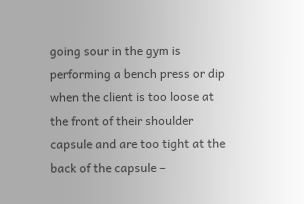going sour in the gym is performing a bench press or dip when the client is too loose at the front of their shoulder capsule and are too tight at the back of the capsule –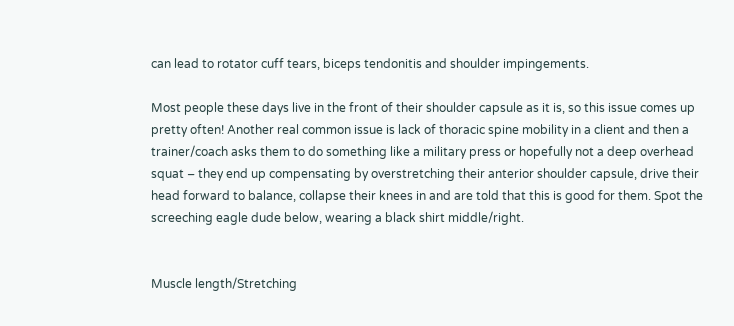can lead to rotator cuff tears, biceps tendonitis and shoulder impingements.

Most people these days live in the front of their shoulder capsule as it is, so this issue comes up pretty often! Another real common issue is lack of thoracic spine mobility in a client and then a trainer/coach asks them to do something like a military press or hopefully not a deep overhead squat – they end up compensating by overstretching their anterior shoulder capsule, drive their head forward to balance, collapse their knees in and are told that this is good for them. Spot the screeching eagle dude below, wearing a black shirt middle/right.


Muscle length/Stretching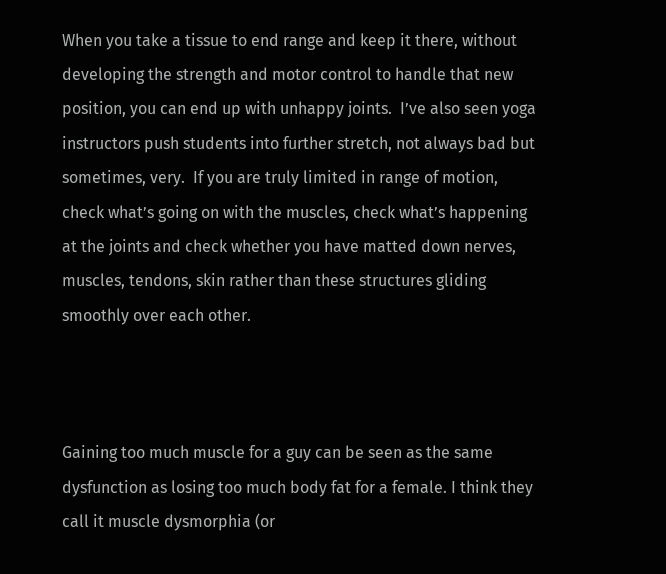When you take a tissue to end range and keep it there, without developing the strength and motor control to handle that new position, you can end up with unhappy joints.  I’ve also seen yoga instructors push students into further stretch, not always bad but sometimes, very.  If you are truly limited in range of motion, check what’s going on with the muscles, check what’s happening at the joints and check whether you have matted down nerves, muscles, tendons, skin rather than these structures gliding smoothly over each other.



Gaining too much muscle for a guy can be seen as the same dysfunction as losing too much body fat for a female. I think they call it muscle dysmorphia (or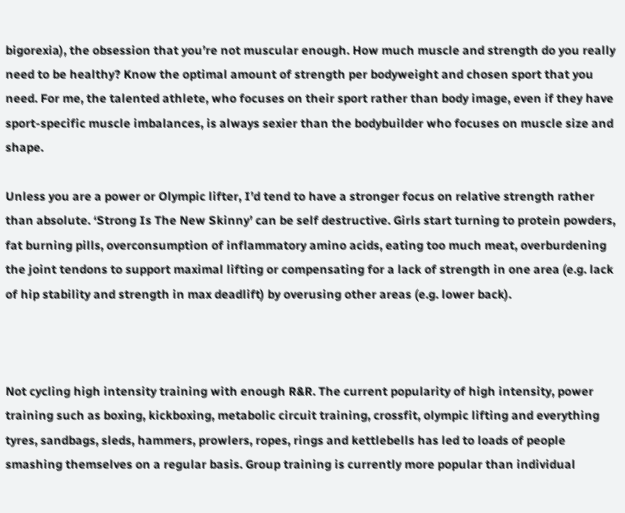bigorexia), the obsession that you’re not muscular enough. How much muscle and strength do you really need to be healthy? Know the optimal amount of strength per bodyweight and chosen sport that you need. For me, the talented athlete, who focuses on their sport rather than body image, even if they have sport-specific muscle imbalances, is always sexier than the bodybuilder who focuses on muscle size and shape.

Unless you are a power or Olympic lifter, I’d tend to have a stronger focus on relative strength rather than absolute. ‘Strong Is The New Skinny’ can be self destructive. Girls start turning to protein powders, fat burning pills, overconsumption of inflammatory amino acids, eating too much meat, overburdening the joint tendons to support maximal lifting or compensating for a lack of strength in one area (e.g. lack of hip stability and strength in max deadlift) by overusing other areas (e.g. lower back).



Not cycling high intensity training with enough R&R. The current popularity of high intensity, power training such as boxing, kickboxing, metabolic circuit training, crossfit, olympic lifting and everything tyres, sandbags, sleds, hammers, prowlers, ropes, rings and kettlebells has led to loads of people smashing themselves on a regular basis. Group training is currently more popular than individual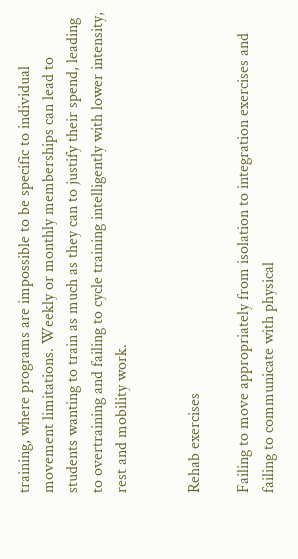training, where programs are impossible to be specific to individual movement limitations. Weekly or monthly memberships can lead to students wanting to train as much as they can to justify their spend, leading to overtraining and failing to cycle training intelligently with lower intensity, rest and mobility work.


Rehab exercises

Failing to move appropriately from isolation to integration exercises and failing to communicate with physical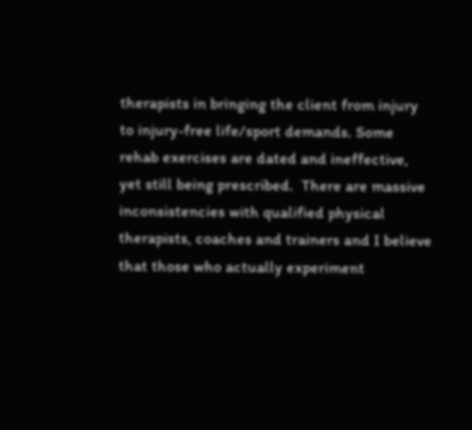therapists in bringing the client from injury to injury-free life/sport demands. Some rehab exercises are dated and ineffective, yet still being prescribed.  There are massive inconsistencies with qualified physical therapists, coaches and trainers and I believe that those who actually experiment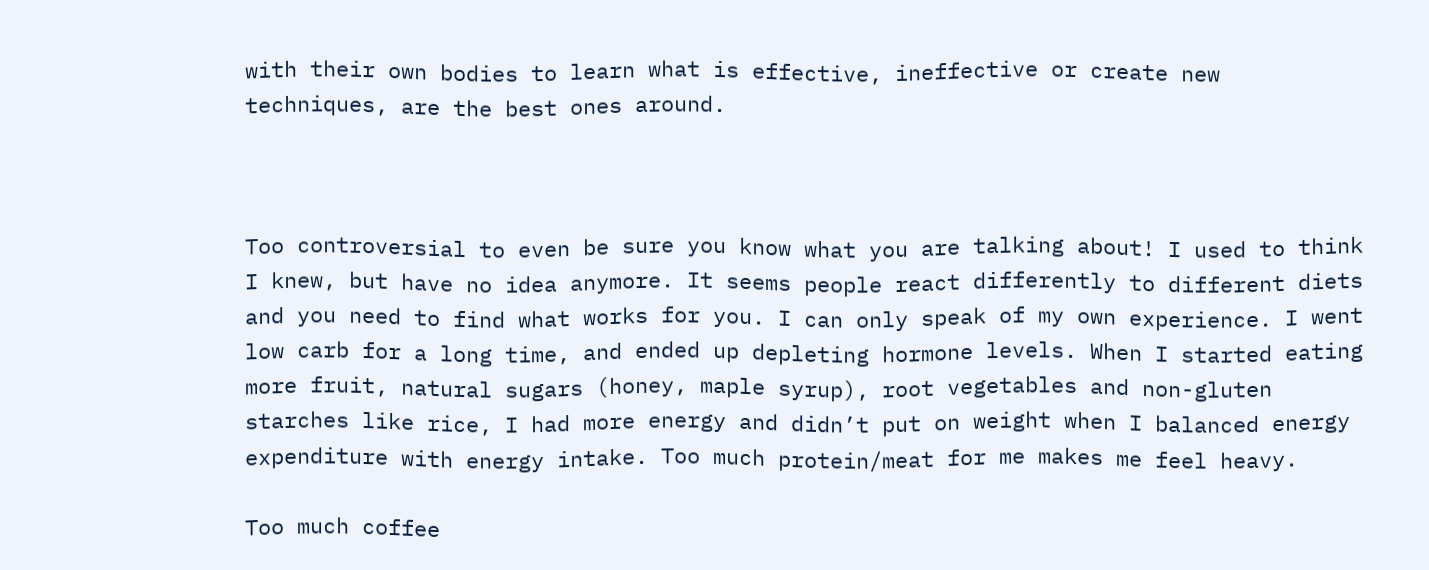with their own bodies to learn what is effective, ineffective or create new techniques, are the best ones around.



Too controversial to even be sure you know what you are talking about! I used to think I knew, but have no idea anymore. It seems people react differently to different diets and you need to find what works for you. I can only speak of my own experience. I went low carb for a long time, and ended up depleting hormone levels. When I started eating more fruit, natural sugars (honey, maple syrup), root vegetables and non-gluten starches like rice, I had more energy and didn’t put on weight when I balanced energy expenditure with energy intake. Too much protein/meat for me makes me feel heavy.

Too much coffee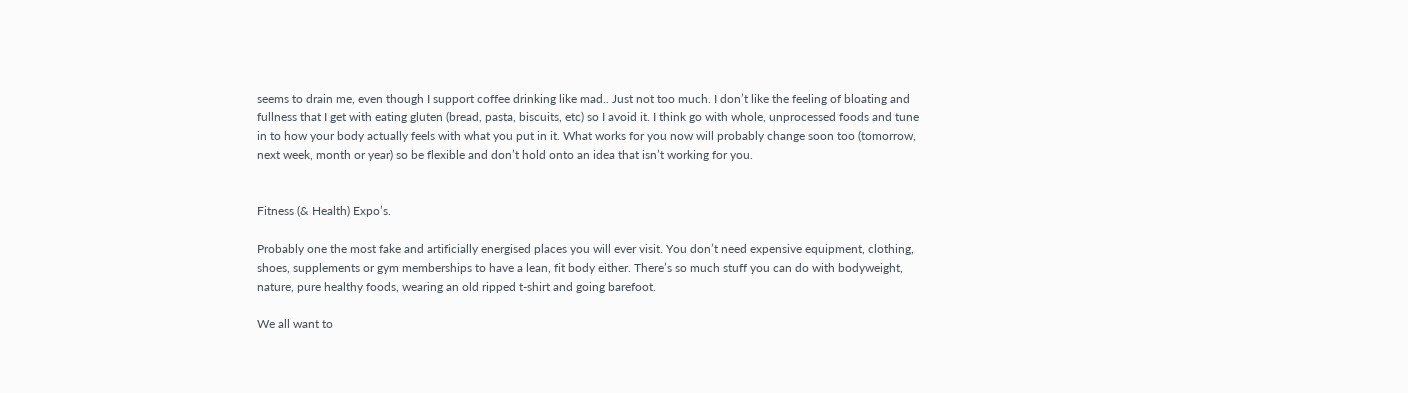seems to drain me, even though I support coffee drinking like mad.. Just not too much. I don’t like the feeling of bloating and fullness that I get with eating gluten (bread, pasta, biscuits, etc) so I avoid it. I think go with whole, unprocessed foods and tune in to how your body actually feels with what you put in it. What works for you now will probably change soon too (tomorrow, next week, month or year) so be flexible and don’t hold onto an idea that isn’t working for you.


Fitness (& Health) Expo’s.

Probably one the most fake and artificially energised places you will ever visit. You don’t need expensive equipment, clothing, shoes, supplements or gym memberships to have a lean, fit body either. There’s so much stuff you can do with bodyweight, nature, pure healthy foods, wearing an old ripped t-shirt and going barefoot.

We all want to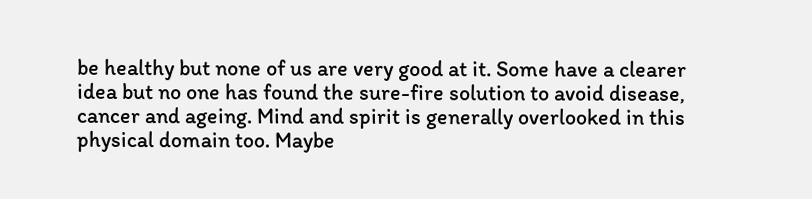be healthy but none of us are very good at it. Some have a clearer idea but no one has found the sure-fire solution to avoid disease, cancer and ageing. Mind and spirit is generally overlooked in this physical domain too. Maybe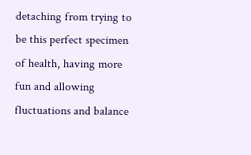detaching from trying to be this perfect specimen of health, having more fun and allowing fluctuations and balance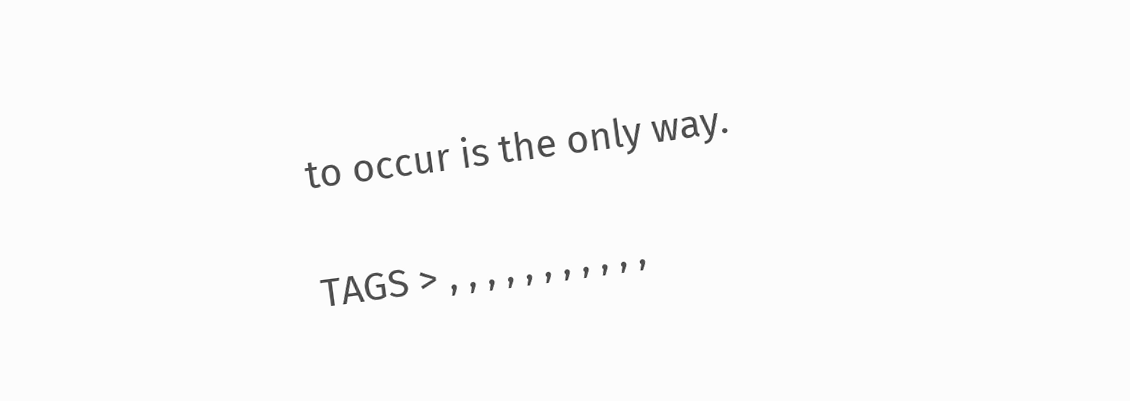to occur is the only way.

TAGS > , , , , , , , , , , ,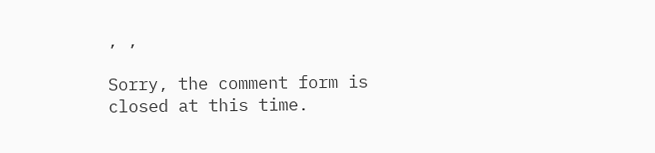, ,

Sorry, the comment form is closed at this time.